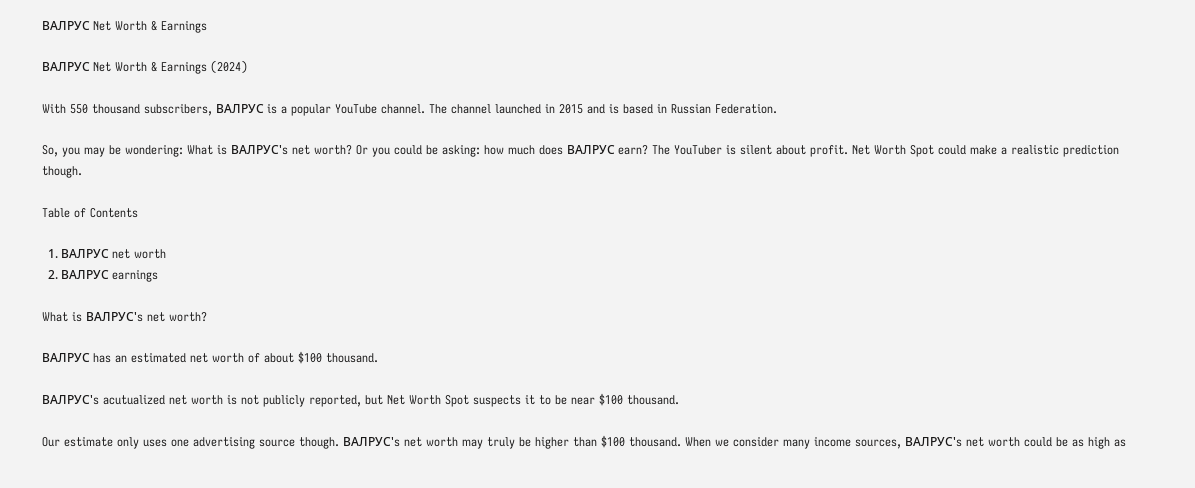ВАЛРУС Net Worth & Earnings

ВАЛРУС Net Worth & Earnings (2024)

With 550 thousand subscribers, ВАЛРУС is a popular YouTube channel. The channel launched in 2015 and is based in Russian Federation.

So, you may be wondering: What is ВАЛРУС's net worth? Or you could be asking: how much does ВАЛРУС earn? The YouTuber is silent about profit. Net Worth Spot could make a realistic prediction though.

Table of Contents

  1. ВАЛРУС net worth
  2. ВАЛРУС earnings

What is ВАЛРУС's net worth?

ВАЛРУС has an estimated net worth of about $100 thousand.

ВАЛРУС's acutualized net worth is not publicly reported, but Net Worth Spot suspects it to be near $100 thousand.

Our estimate only uses one advertising source though. ВАЛРУС's net worth may truly be higher than $100 thousand. When we consider many income sources, ВАЛРУС's net worth could be as high as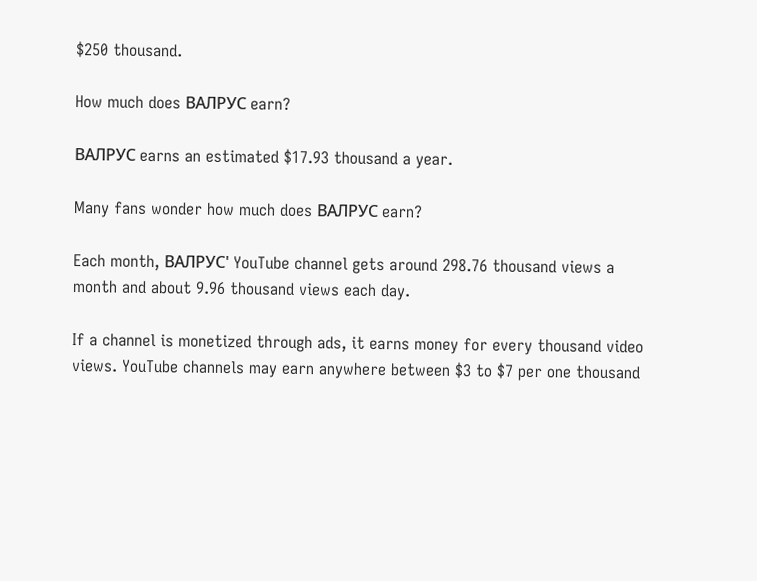$250 thousand.

How much does ВАЛРУС earn?

ВАЛРУС earns an estimated $17.93 thousand a year.

Many fans wonder how much does ВАЛРУС earn?

Each month, ВАЛРУС' YouTube channel gets around 298.76 thousand views a month and about 9.96 thousand views each day.

If a channel is monetized through ads, it earns money for every thousand video views. YouTube channels may earn anywhere between $3 to $7 per one thousand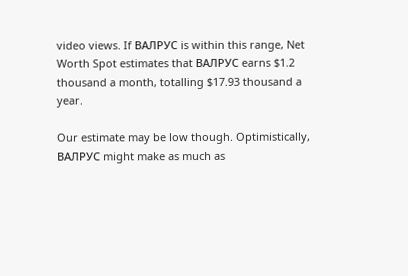video views. If ВАЛРУС is within this range, Net Worth Spot estimates that ВАЛРУС earns $1.2 thousand a month, totalling $17.93 thousand a year.

Our estimate may be low though. Optimistically, ВАЛРУС might make as much as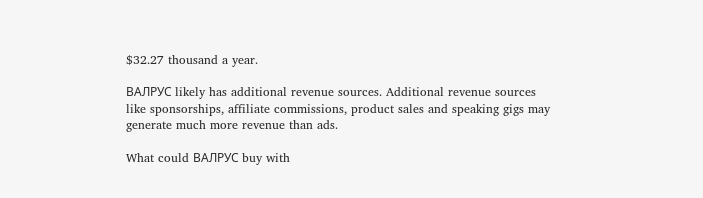$32.27 thousand a year.

ВАЛРУС likely has additional revenue sources. Additional revenue sources like sponsorships, affiliate commissions, product sales and speaking gigs may generate much more revenue than ads.

What could ВАЛРУС buy with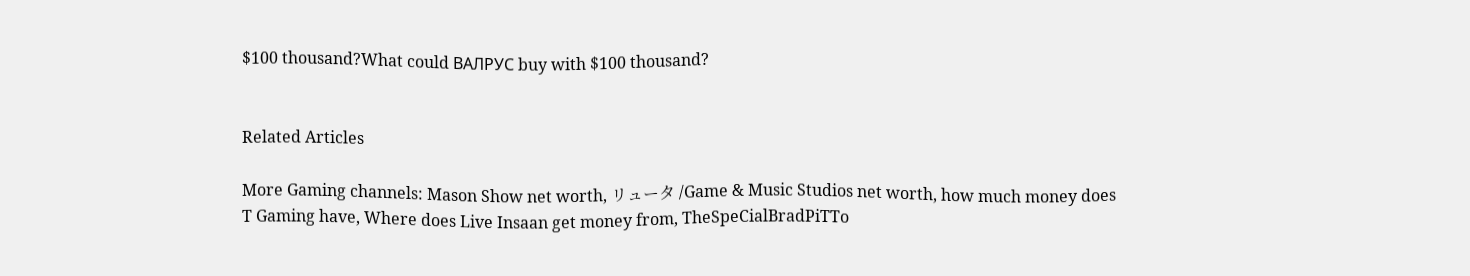$100 thousand?What could ВАЛРУС buy with $100 thousand?


Related Articles

More Gaming channels: Mason Show net worth, リュータ /Game & Music Studios net worth, how much money does T Gaming have, Where does Live Insaan get money from, TheSpeCialBradPiTTo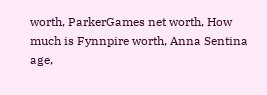worth, ParkerGames net worth, How much is Fynnpire worth, Anna Sentina age,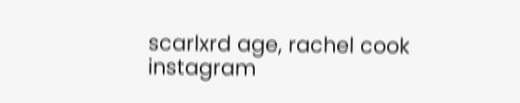scarlxrd age, rachel cook instagram